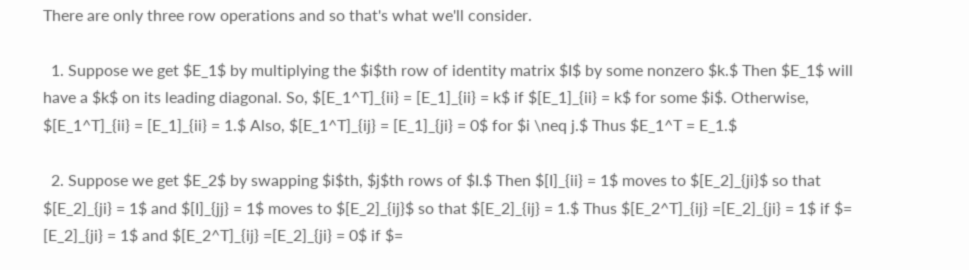There are only three row operations and so that's what we'll consider.

  1. Suppose we get $E_1$ by multiplying the $i$th row of identity matrix $I$ by some nonzero $k.$ Then $E_1$ will have a $k$ on its leading diagonal. So, $[E_1^T]_{ii} = [E_1]_{ii} = k$ if $[E_1]_{ii} = k$ for some $i$. Otherwise, $[E_1^T]_{ii} = [E_1]_{ii} = 1.$ Also, $[E_1^T]_{ij} = [E_1]_{ji} = 0$ for $i \neq j.$ Thus $E_1^T = E_1.$

  2. Suppose we get $E_2$ by swapping $i$th, $j$th rows of $I.$ Then $[I]_{ii} = 1$ moves to $[E_2]_{ji}$ so that $[E_2]_{ji} = 1$ and $[I]_{jj} = 1$ moves to $[E_2]_{ij}$ so that $[E_2]_{ij} = 1.$ Thus $[E_2^T]_{ij} =[E_2]_{ji} = 1$ if $= [E_2]_{ji} = 1$ and $[E_2^T]_{ij} =[E_2]_{ji} = 0$ if $=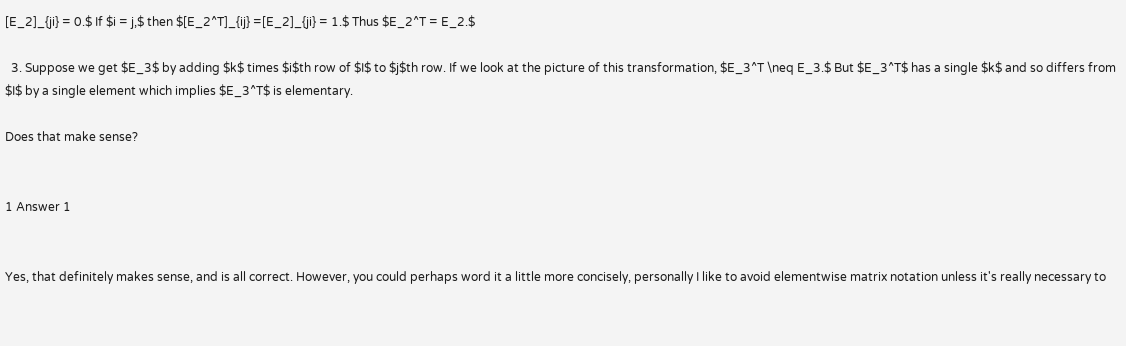[E_2]_{ji} = 0.$ If $i = j,$ then $[E_2^T]_{ij} =[E_2]_{ji} = 1.$ Thus $E_2^T = E_2.$

  3. Suppose we get $E_3$ by adding $k$ times $i$th row of $I$ to $j$th row. If we look at the picture of this transformation, $E_3^T \neq E_3.$ But $E_3^T$ has a single $k$ and so differs from $I$ by a single element which implies $E_3^T$ is elementary.

Does that make sense?


1 Answer 1


Yes, that definitely makes sense, and is all correct. However, you could perhaps word it a little more concisely, personally I like to avoid elementwise matrix notation unless it's really necessary to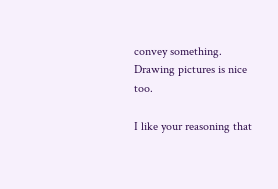convey something. Drawing pictures is nice too.

I like your reasoning that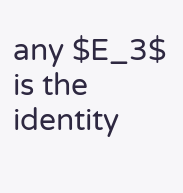any $E_3$ is the identity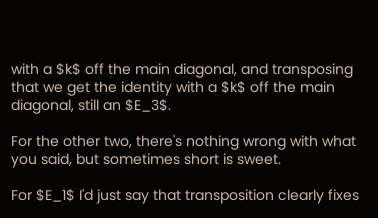with a $k$ off the main diagonal, and transposing that we get the identity with a $k$ off the main diagonal, still an $E_3$.

For the other two, there's nothing wrong with what you said, but sometimes short is sweet.

For $E_1$ I'd just say that transposition clearly fixes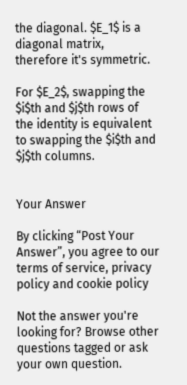the diagonal. $E_1$ is a diagonal matrix, therefore it's symmetric.

For $E_2$, swapping the $i$th and $j$th rows of the identity is equivalent to swapping the $i$th and $j$th columns.


Your Answer

By clicking “Post Your Answer”, you agree to our terms of service, privacy policy and cookie policy

Not the answer you're looking for? Browse other questions tagged or ask your own question.